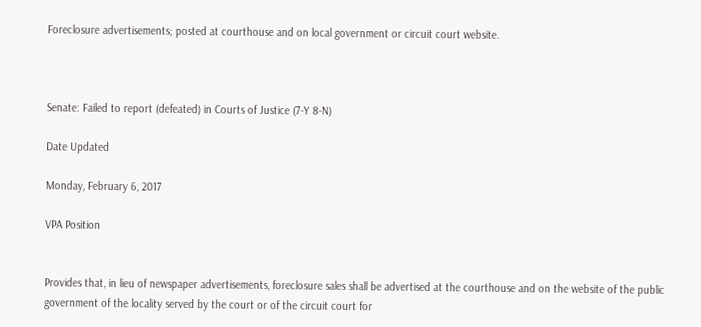Foreclosure advertisements; posted at courthouse and on local government or circuit court website.



Senate: Failed to report (defeated) in Courts of Justice (7-Y 8-N)

Date Updated

Monday, February 6, 2017

VPA Position


Provides that, in lieu of newspaper advertisements, foreclosure sales shall be advertised at the courthouse and on the website of the public government of the locality served by the court or of the circuit court for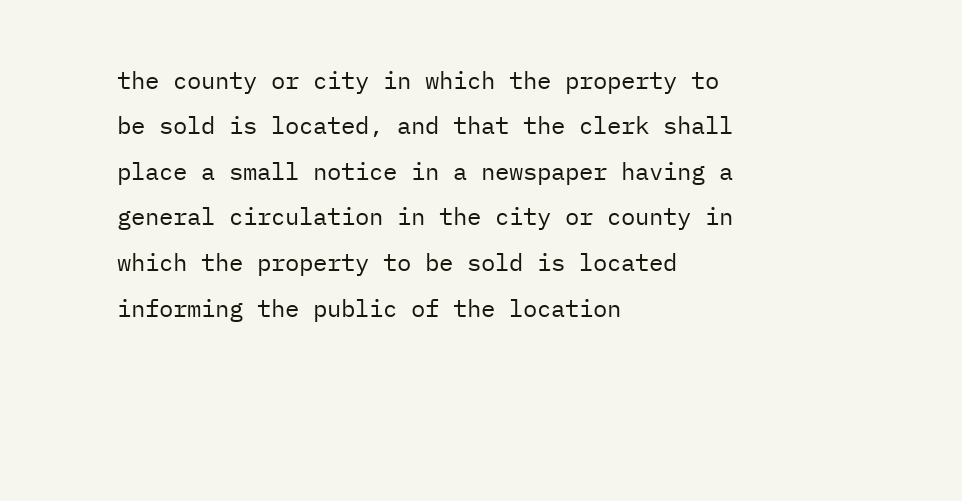the county or city in which the property to be sold is located, and that the clerk shall place a small notice in a newspaper having a general circulation in the city or county in which the property to be sold is located informing the public of the location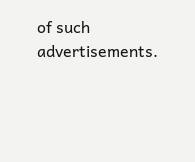of such advertisements.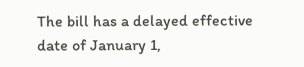The bill has a delayed effective date of January 1,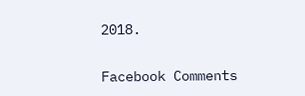2018.

Facebook Comments